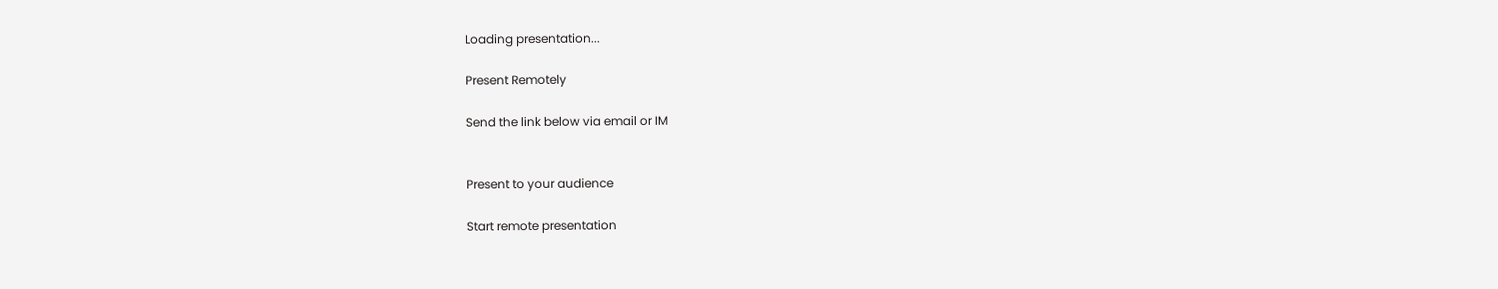Loading presentation...

Present Remotely

Send the link below via email or IM


Present to your audience

Start remote presentation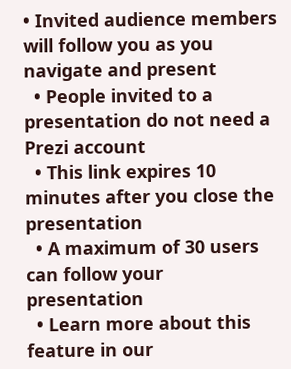• Invited audience members will follow you as you navigate and present
  • People invited to a presentation do not need a Prezi account
  • This link expires 10 minutes after you close the presentation
  • A maximum of 30 users can follow your presentation
  • Learn more about this feature in our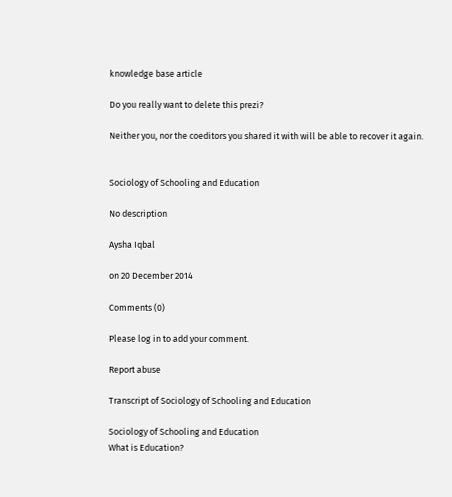knowledge base article

Do you really want to delete this prezi?

Neither you, nor the coeditors you shared it with will be able to recover it again.


Sociology of Schooling and Education

No description

Aysha Iqbal

on 20 December 2014

Comments (0)

Please log in to add your comment.

Report abuse

Transcript of Sociology of Schooling and Education

Sociology of Schooling and Education
What is Education?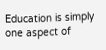Education is simply one aspect of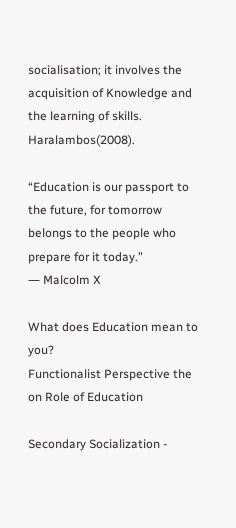socialisation; it involves the acquisition of Knowledge and the learning of skills. Haralambos(2008).

“Education is our passport to the future, for tomorrow belongs to the people who prepare for it today.”
― Malcolm X

What does Education mean to you?
Functionalist Perspective the on Role of Education

Secondary Socialization -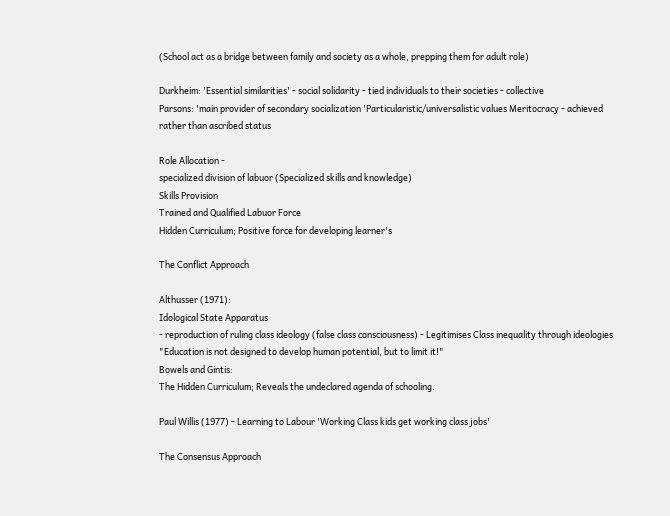(School act as a bridge between family and society as a whole, prepping them for adult role)

Durkheim: 'Essential similarities' - social solidarity - tied individuals to their societies - collective
Parsons: 'main provider of secondary socialization 'Particularistic/universalistic values Meritocracy - achieved rather than ascribed status

Role Allocation -
specialized division of labuor (Specialized skills and knowledge)
Skills Provision
Trained and Qualified Labuor Force
Hidden Curriculum; Positive force for developing learner's

The Conflict Approach

Althusser (1971):
Idological State Apparatus
- reproduction of ruling class ideology (false class consciousness) - Legitimises Class inequality through ideologies
"Education is not designed to develop human potential, but to limit it!"
Bowels and Gintis:
The Hidden Curriculum; Reveals the undeclared agenda of schooling.

Paul Willis (1977) - Learning to Labour 'Working Class kids get working class jobs'

The Consensus Approach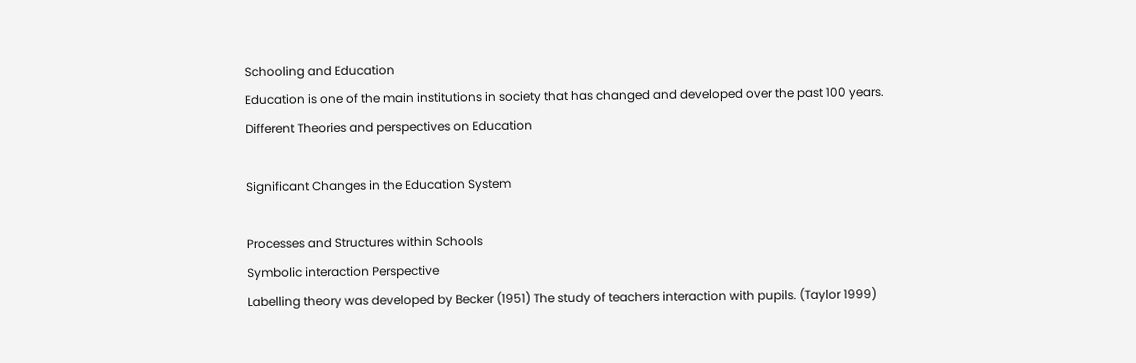Schooling and Education
Education is one of the main institutions in society that has changed and developed over the past 100 years.
Different Theories and perspectives on Education

Significant Changes in the Education System

Processes and Structures within Schools
Symbolic interaction Perspective
Labelling theory was developed by Becker (1951) The study of teachers interaction with pupils. (Taylor 1999)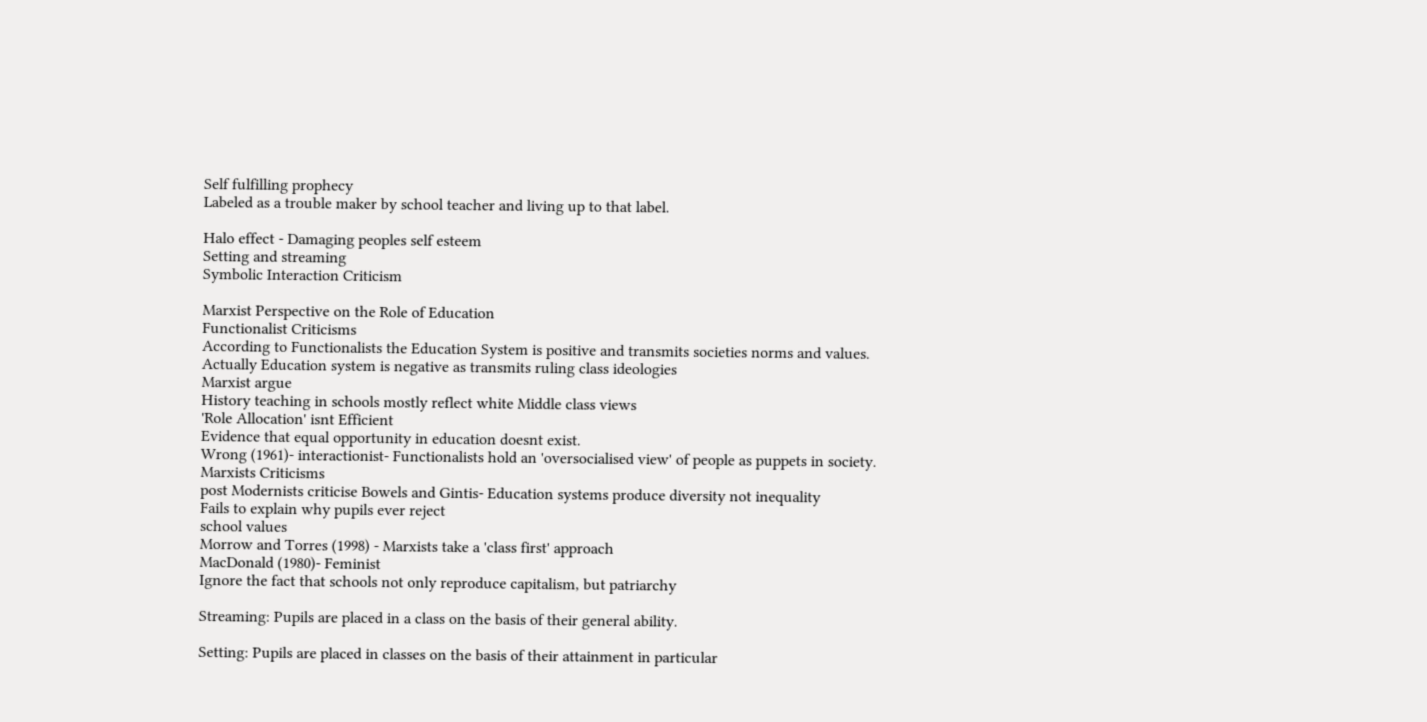Self fulfilling prophecy
Labeled as a trouble maker by school teacher and living up to that label.

Halo effect - Damaging peoples self esteem
Setting and streaming
Symbolic Interaction Criticism

Marxist Perspective on the Role of Education
Functionalist Criticisms
According to Functionalists the Education System is positive and transmits societies norms and values.
Actually Education system is negative as transmits ruling class ideologies
Marxist argue
History teaching in schools mostly reflect white Middle class views
'Role Allocation' isnt Efficient
Evidence that equal opportunity in education doesnt exist.
Wrong (1961)- interactionist- Functionalists hold an 'oversocialised view' of people as puppets in society.
Marxists Criticisms
post Modernists criticise Bowels and Gintis- Education systems produce diversity not inequality
Fails to explain why pupils ever reject
school values
Morrow and Torres (1998) - Marxists take a 'class first' approach
MacDonald (1980)- Feminist
Ignore the fact that schools not only reproduce capitalism, but patriarchy

Streaming: Pupils are placed in a class on the basis of their general ability.

Setting: Pupils are placed in classes on the basis of their attainment in particular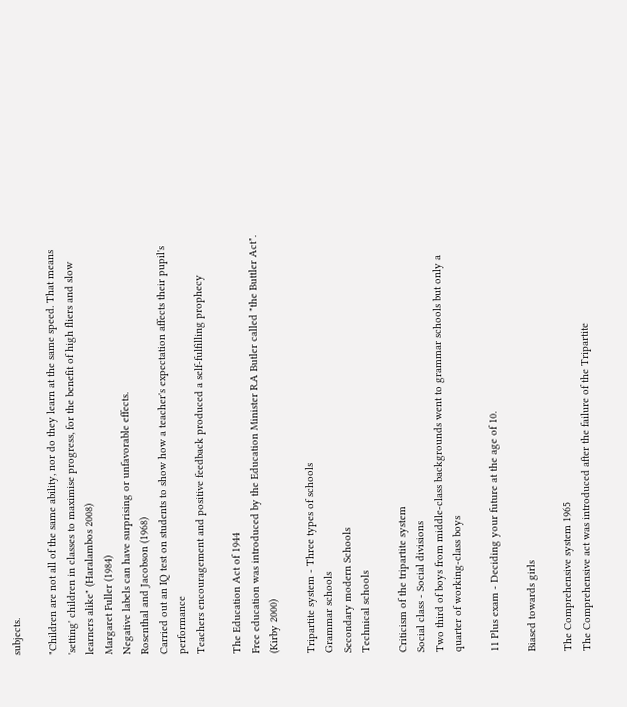subjects.

"Children are not all of the same ability, nor do they learn at the same speed. That means 'setting' children in classes to maximise progress, for the benefit of high fliers and slow learners alike" (Haralambos 2008)
Margaret Fuller (1984)
Negative labels can have surprising or unfavorable effects.
Rosenthal and Jacobson (1968)
Carried out an IQ test on students to show how a teacher's expectation affects their pupil's performance
Teachers encouragement and positive feedback produced a self-fulfilling prophecy

The Education Act of 1944
Free education was introduced by the Education Minister R.A Butler called "the Buttler Act". (Kirby 2000)

Tripartite system - Three types of schools
Grammar schools
Secondary modern Schools
Technical schools

Criticism of the tripartite system
Social class - Social divisions
Two third of boys from middle-class backgrounds went to grammar schools but only a quarter of working-class boys

11 Plus exam - Deciding your future at the age of 10.

Biased towards girls

The Comprehensive system 1965
The Comprehensive act was introduced after the failure of the Tripartite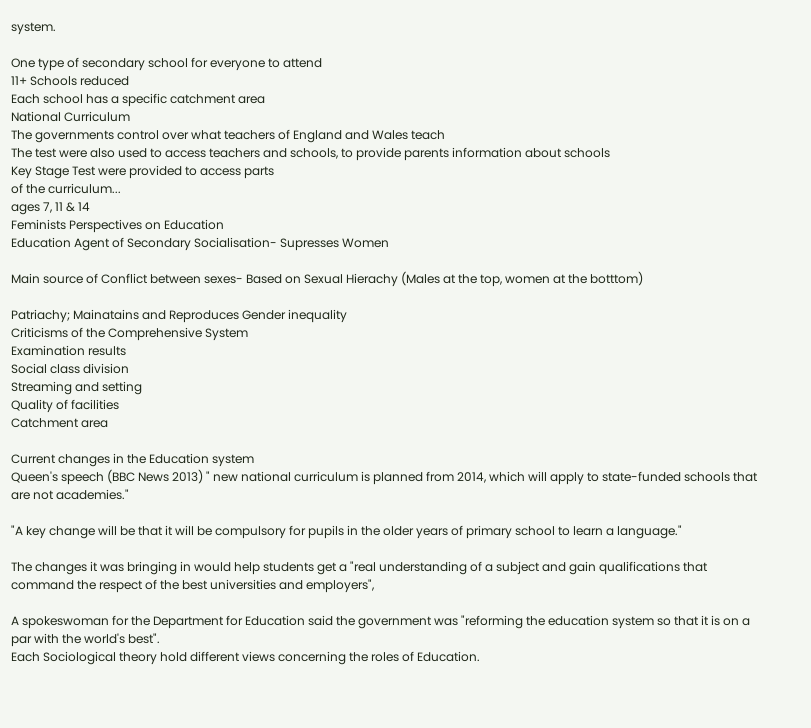system.

One type of secondary school for everyone to attend
11+ Schools reduced
Each school has a specific catchment area
National Curriculum
The governments control over what teachers of England and Wales teach
The test were also used to access teachers and schools, to provide parents information about schools
Key Stage Test were provided to access parts
of the curriculum...
ages 7, 11 & 14
Feminists Perspectives on Education
Education Agent of Secondary Socialisation- Supresses Women

Main source of Conflict between sexes- Based on Sexual Hierachy (Males at the top, women at the botttom)

Patriachy; Mainatains and Reproduces Gender inequality
Criticisms of the Comprehensive System
Examination results
Social class division
Streaming and setting
Quality of facilities
Catchment area

Current changes in the Education system
Queen's speech (BBC News 2013) " new national curriculum is planned from 2014, which will apply to state-funded schools that are not academies."

"A key change will be that it will be compulsory for pupils in the older years of primary school to learn a language."

The changes it was bringing in would help students get a "real understanding of a subject and gain qualifications that command the respect of the best universities and employers",

A spokeswoman for the Department for Education said the government was "reforming the education system so that it is on a par with the world's best".
Each Sociological theory hold different views concerning the roles of Education.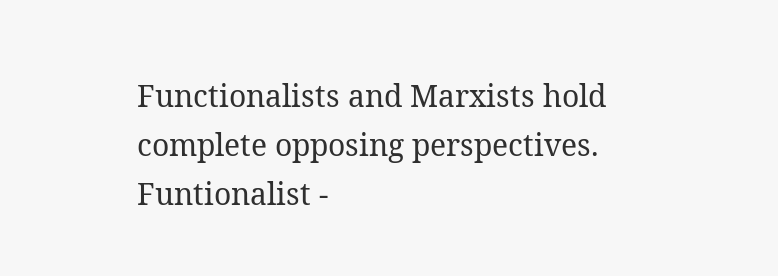Functionalists and Marxists hold complete opposing perspectives.
Funtionalist -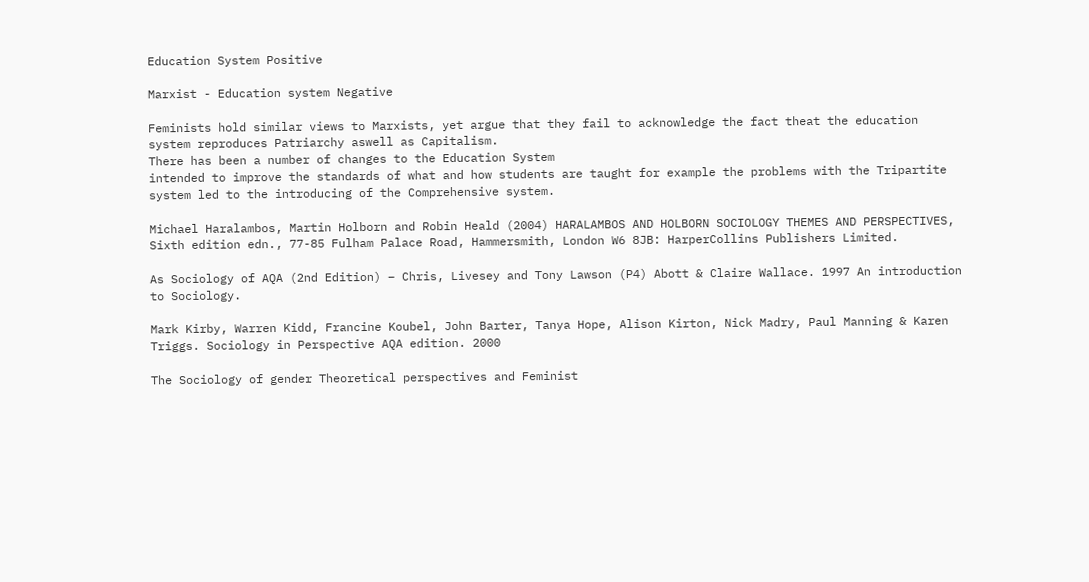Education System Positive

Marxist - Education system Negative

Feminists hold similar views to Marxists, yet argue that they fail to acknowledge the fact theat the education system reproduces Patriarchy aswell as Capitalism.
There has been a number of changes to the Education System
intended to improve the standards of what and how students are taught for example the problems with the Tripartite system led to the introducing of the Comprehensive system.

Michael Haralambos, Martin Holborn and Robin Heald (2004) HARALAMBOS AND HOLBORN SOCIOLOGY THEMES AND PERSPECTIVES, Sixth edition edn., 77-85 Fulham Palace Road, Hammersmith, London W6 8JB: HarperCollins Publishers Limited.

As Sociology of AQA (2nd Edition) – Chris, Livesey and Tony Lawson (P4) Abott & Claire Wallace. 1997 An introduction to Sociology.

Mark Kirby, Warren Kidd, Francine Koubel, John Barter, Tanya Hope, Alison Kirton, Nick Madry, Paul Manning & Karen Triggs. Sociology in Perspective AQA edition. 2000

The Sociology of gender Theoretical perspectives and Feminist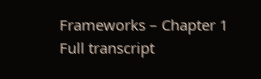Frameworks – Chapter 1
Full transcript